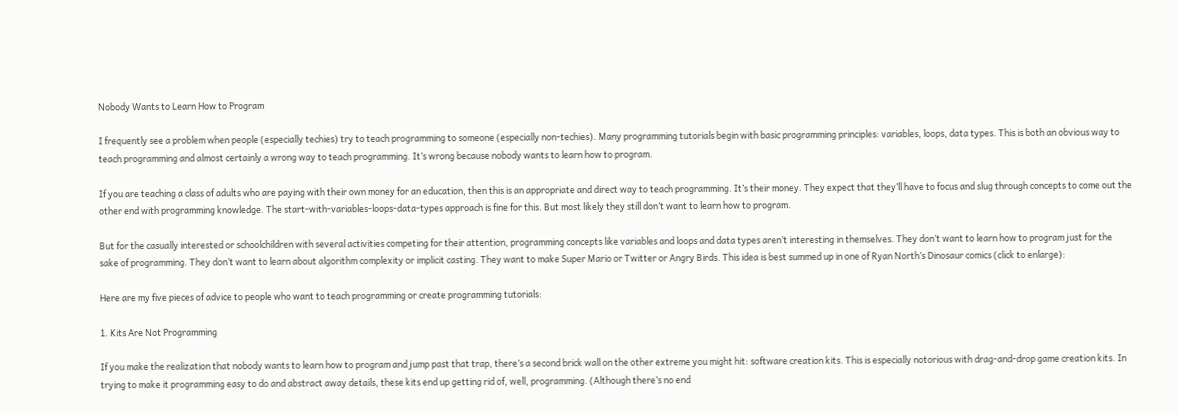Nobody Wants to Learn How to Program

I frequently see a problem when people (especially techies) try to teach programming to someone (especially non-techies). Many programming tutorials begin with basic programming principles: variables, loops, data types. This is both an obvious way to teach programming and almost certainly a wrong way to teach programming. It’s wrong because nobody wants to learn how to program.

If you are teaching a class of adults who are paying with their own money for an education, then this is an appropriate and direct way to teach programming. It’s their money. They expect that they’ll have to focus and slug through concepts to come out the other end with programming knowledge. The start-with-variables-loops-data-types approach is fine for this. But most likely they still don’t want to learn how to program.

But for the casually interested or schoolchildren with several activities competing for their attention, programming concepts like variables and loops and data types aren’t interesting in themselves. They don’t want to learn how to program just for the sake of programming. They don’t want to learn about algorithm complexity or implicit casting. They want to make Super Mario or Twitter or Angry Birds. This idea is best summed up in one of Ryan North’s Dinosaur comics (click to enlarge):

Here are my five pieces of advice to people who want to teach programming or create programming tutorials:

1. Kits Are Not Programming

If you make the realization that nobody wants to learn how to program and jump past that trap, there’s a second brick wall on the other extreme you might hit: software creation kits. This is especially notorious with drag-and-drop game creation kits. In trying to make it programming easy to do and abstract away details, these kits end up getting rid of, well, programming. (Although there’s no end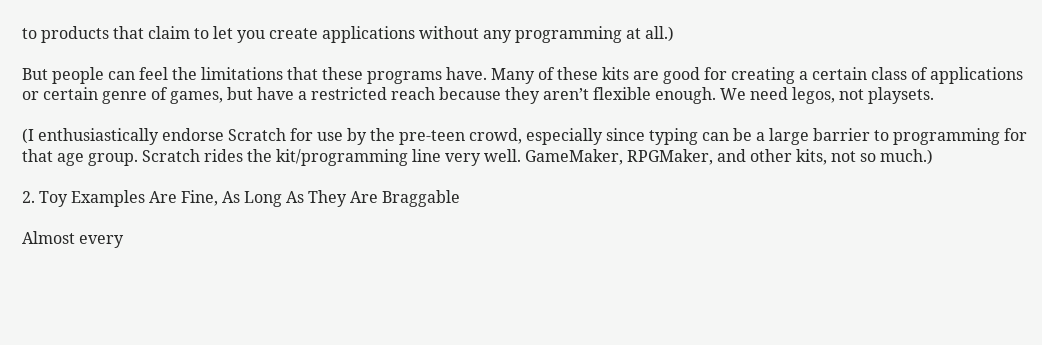to products that claim to let you create applications without any programming at all.)

But people can feel the limitations that these programs have. Many of these kits are good for creating a certain class of applications or certain genre of games, but have a restricted reach because they aren’t flexible enough. We need legos, not playsets.

(I enthusiastically endorse Scratch for use by the pre-teen crowd, especially since typing can be a large barrier to programming for that age group. Scratch rides the kit/programming line very well. GameMaker, RPGMaker, and other kits, not so much.)

2. Toy Examples Are Fine, As Long As They Are Braggable

Almost every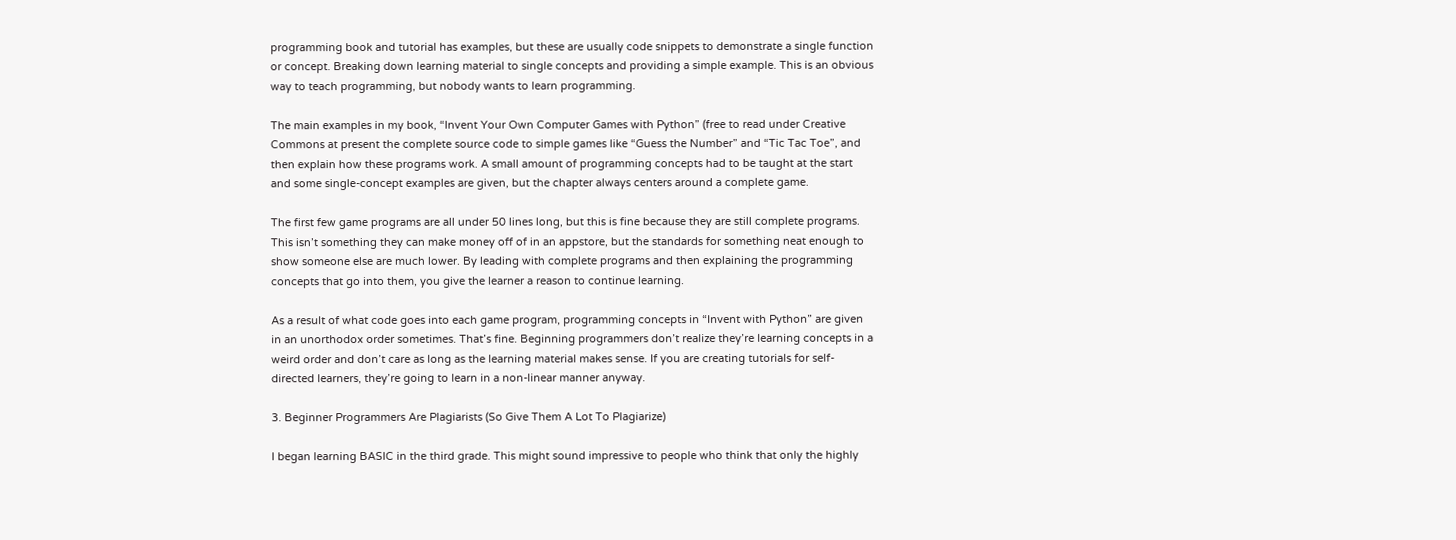programming book and tutorial has examples, but these are usually code snippets to demonstrate a single function or concept. Breaking down learning material to single concepts and providing a simple example. This is an obvious way to teach programming, but nobody wants to learn programming.

The main examples in my book, “Invent Your Own Computer Games with Python” (free to read under Creative Commons at present the complete source code to simple games like “Guess the Number” and “Tic Tac Toe”, and then explain how these programs work. A small amount of programming concepts had to be taught at the start and some single-concept examples are given, but the chapter always centers around a complete game.

The first few game programs are all under 50 lines long, but this is fine because they are still complete programs. This isn’t something they can make money off of in an appstore, but the standards for something neat enough to show someone else are much lower. By leading with complete programs and then explaining the programming concepts that go into them, you give the learner a reason to continue learning.

As a result of what code goes into each game program, programming concepts in “Invent with Python” are given in an unorthodox order sometimes. That’s fine. Beginning programmers don’t realize they’re learning concepts in a weird order and don’t care as long as the learning material makes sense. If you are creating tutorials for self-directed learners, they’re going to learn in a non-linear manner anyway.

3. Beginner Programmers Are Plagiarists (So Give Them A Lot To Plagiarize)

I began learning BASIC in the third grade. This might sound impressive to people who think that only the highly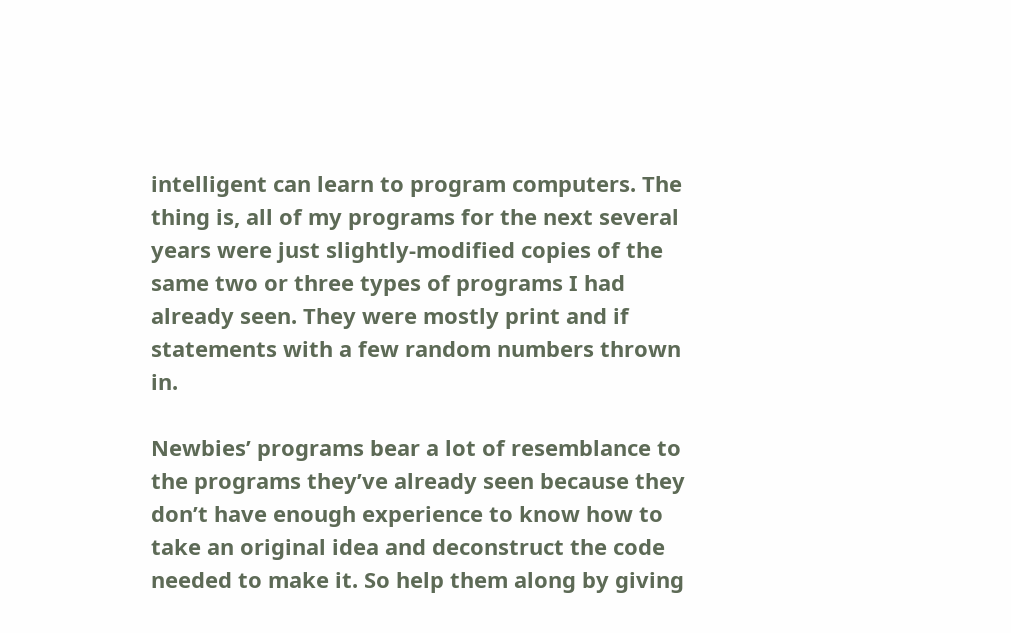intelligent can learn to program computers. The thing is, all of my programs for the next several years were just slightly-modified copies of the same two or three types of programs I had already seen. They were mostly print and if statements with a few random numbers thrown in.

Newbies’ programs bear a lot of resemblance to the programs they’ve already seen because they don’t have enough experience to know how to take an original idea and deconstruct the code needed to make it. So help them along by giving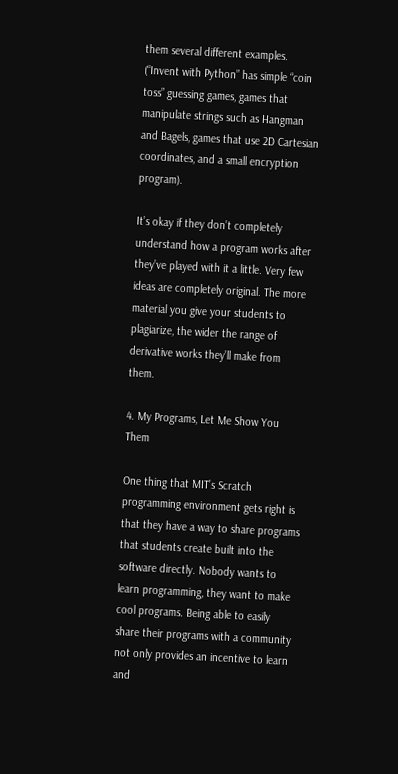them several different examples. (“Invent with Python” has simple “coin toss” guessing games, games that manipulate strings such as Hangman and Bagels, games that use 2D Cartesian coordinates, and a small encryption program).

It’s okay if they don’t completely understand how a program works after they’ve played with it a little. Very few ideas are completely original. The more material you give your students to plagiarize, the wider the range of derivative works they’ll make from them.

4. My Programs, Let Me Show You Them

One thing that MIT’s Scratch programming environment gets right is that they have a way to share programs that students create built into the software directly. Nobody wants to learn programming, they want to make cool programs. Being able to easily share their programs with a community not only provides an incentive to learn and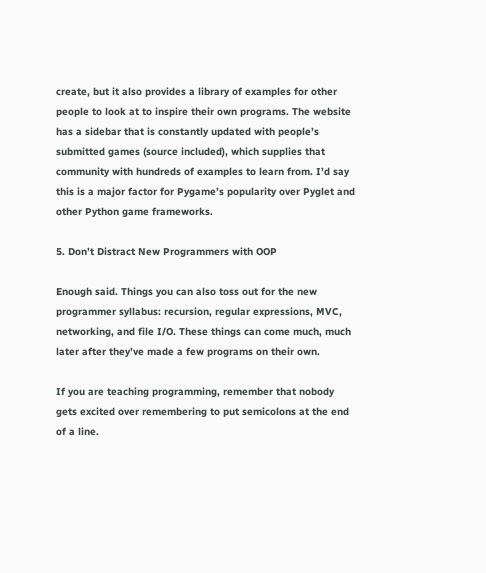create, but it also provides a library of examples for other people to look at to inspire their own programs. The website has a sidebar that is constantly updated with people’s submitted games (source included), which supplies that community with hundreds of examples to learn from. I’d say this is a major factor for Pygame’s popularity over Pyglet and other Python game frameworks.

5. Don’t Distract New Programmers with OOP

Enough said. Things you can also toss out for the new programmer syllabus: recursion, regular expressions, MVC, networking, and file I/O. These things can come much, much later after they’ve made a few programs on their own.

If you are teaching programming, remember that nobody gets excited over remembering to put semicolons at the end of a line.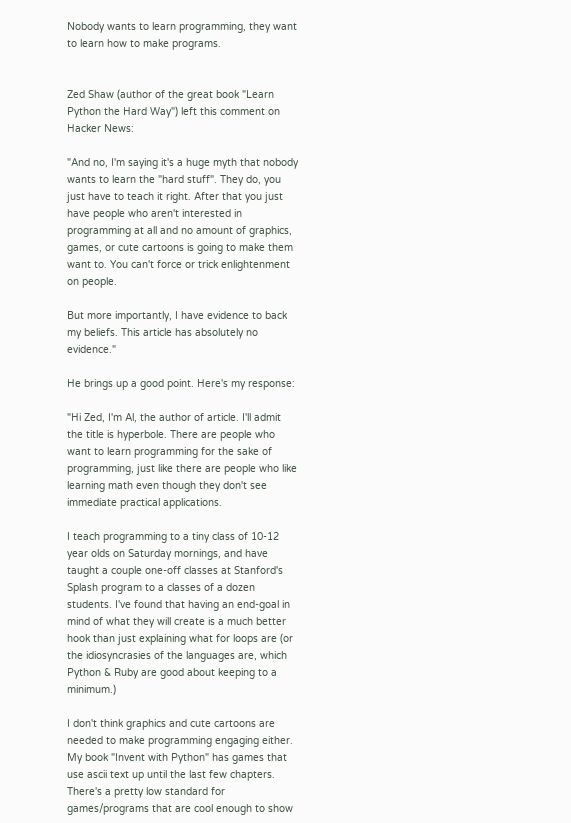Nobody wants to learn programming, they want to learn how to make programs.


Zed Shaw (author of the great book "Learn Python the Hard Way") left this comment on Hacker News:

"And no, I'm saying it's a huge myth that nobody wants to learn the "hard stuff". They do, you just have to teach it right. After that you just have people who aren't interested in programming at all and no amount of graphics, games, or cute cartoons is going to make them want to. You can't force or trick enlightenment on people.

But more importantly, I have evidence to back my beliefs. This article has absolutely no evidence."

He brings up a good point. Here's my response:

"Hi Zed, I'm Al, the author of article. I'll admit the title is hyperbole. There are people who want to learn programming for the sake of programming, just like there are people who like learning math even though they don't see immediate practical applications.

I teach programming to a tiny class of 10-12 year olds on Saturday mornings, and have taught a couple one-off classes at Stanford's Splash program to a classes of a dozen students. I've found that having an end-goal in mind of what they will create is a much better hook than just explaining what for loops are (or the idiosyncrasies of the languages are, which Python & Ruby are good about keeping to a minimum.)

I don't think graphics and cute cartoons are needed to make programming engaging either. My book "Invent with Python" has games that use ascii text up until the last few chapters. There's a pretty low standard for games/programs that are cool enough to show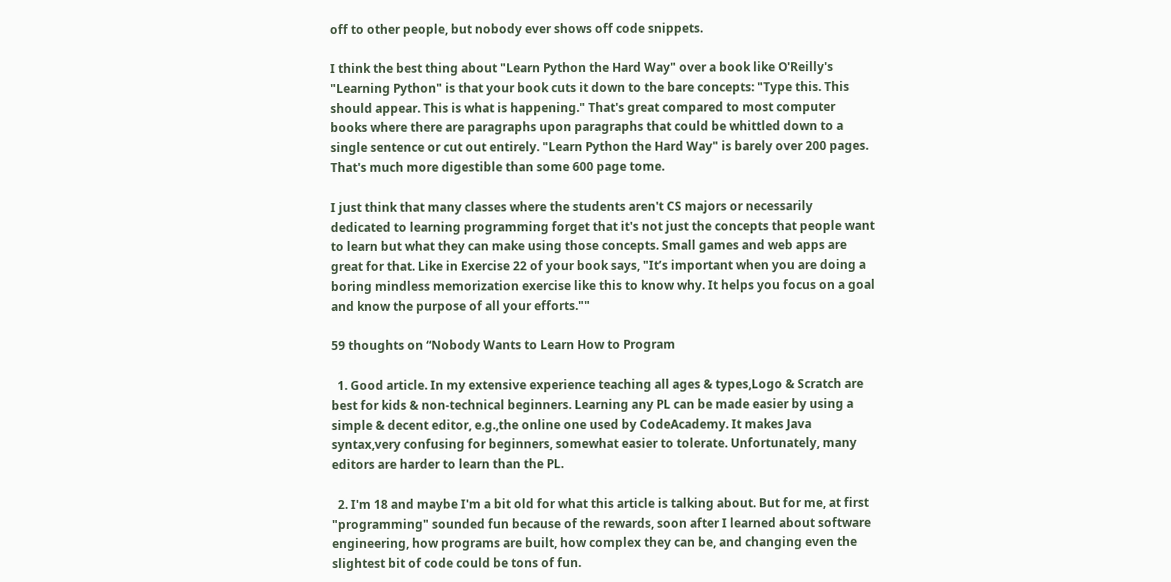off to other people, but nobody ever shows off code snippets.

I think the best thing about "Learn Python the Hard Way" over a book like O'Reilly's "Learning Python" is that your book cuts it down to the bare concepts: "Type this. This should appear. This is what is happening." That's great compared to most computer books where there are paragraphs upon paragraphs that could be whittled down to a single sentence or cut out entirely. "Learn Python the Hard Way" is barely over 200 pages. That's much more digestible than some 600 page tome.

I just think that many classes where the students aren't CS majors or necessarily dedicated to learning programming forget that it's not just the concepts that people want to learn but what they can make using those concepts. Small games and web apps are great for that. Like in Exercise 22 of your book says, "It’s important when you are doing a boring mindless memorization exercise like this to know why. It helps you focus on a goal and know the purpose of all your efforts.""

59 thoughts on “Nobody Wants to Learn How to Program

  1. Good article. In my extensive experience teaching all ages & types,Logo & Scratch are best for kids & non-technical beginners. Learning any PL can be made easier by using a simple & decent editor, e.g.,the online one used by CodeAcademy. It makes Java syntax,very confusing for beginners, somewhat easier to tolerate. Unfortunately, many editors are harder to learn than the PL.

  2. I'm 18 and maybe I'm a bit old for what this article is talking about. But for me, at first "programming" sounded fun because of the rewards, soon after I learned about software engineering, how programs are built, how complex they can be, and changing even the slightest bit of code could be tons of fun.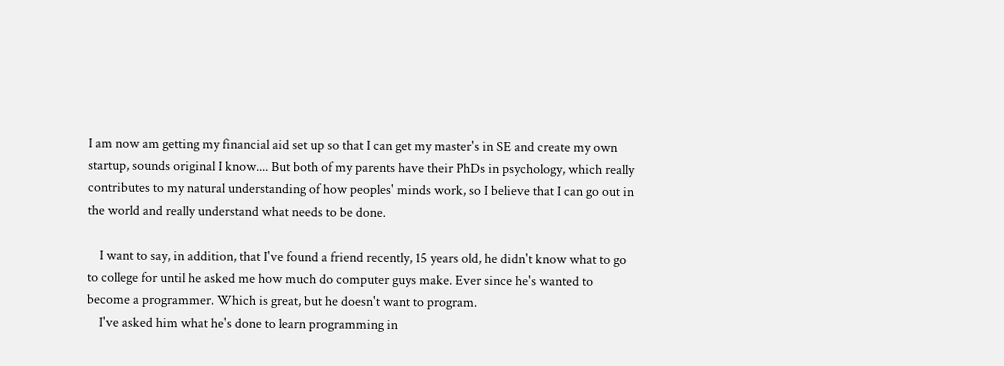I am now am getting my financial aid set up so that I can get my master's in SE and create my own startup, sounds original I know.... But both of my parents have their PhDs in psychology, which really contributes to my natural understanding of how peoples' minds work, so I believe that I can go out in the world and really understand what needs to be done.

    I want to say, in addition, that I've found a friend recently, 15 years old, he didn't know what to go to college for until he asked me how much do computer guys make. Ever since he's wanted to become a programmer. Which is great, but he doesn't want to program.
    I've asked him what he's done to learn programming in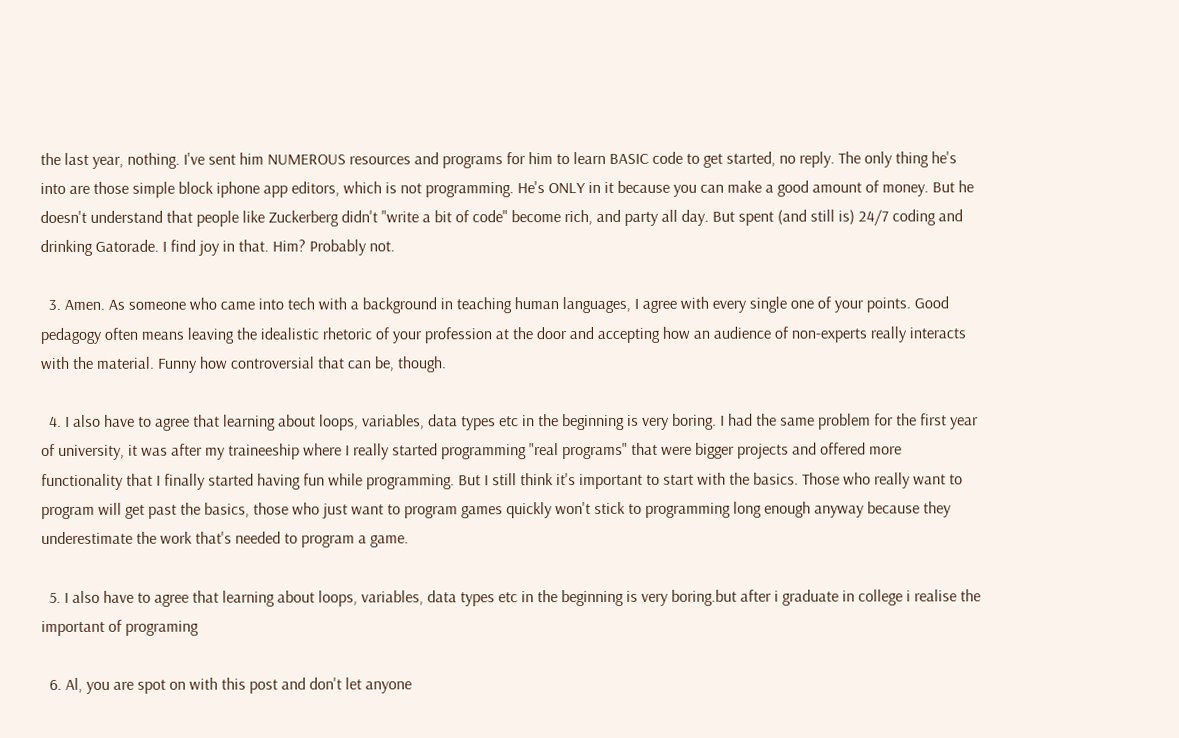the last year, nothing. I've sent him NUMEROUS resources and programs for him to learn BASIC code to get started, no reply. The only thing he's into are those simple block iphone app editors, which is not programming. He's ONLY in it because you can make a good amount of money. But he doesn't understand that people like Zuckerberg didn't "write a bit of code" become rich, and party all day. But spent (and still is) 24/7 coding and drinking Gatorade. I find joy in that. Him? Probably not.

  3. Amen. As someone who came into tech with a background in teaching human languages, I agree with every single one of your points. Good pedagogy often means leaving the idealistic rhetoric of your profession at the door and accepting how an audience of non-experts really interacts with the material. Funny how controversial that can be, though.

  4. I also have to agree that learning about loops, variables, data types etc in the beginning is very boring. I had the same problem for the first year of university, it was after my traineeship where I really started programming "real programs" that were bigger projects and offered more functionality that I finally started having fun while programming. But I still think it's important to start with the basics. Those who really want to program will get past the basics, those who just want to program games quickly won't stick to programming long enough anyway because they underestimate the work that's needed to program a game.

  5. I also have to agree that learning about loops, variables, data types etc in the beginning is very boring.but after i graduate in college i realise the important of programing

  6. Al, you are spot on with this post and don't let anyone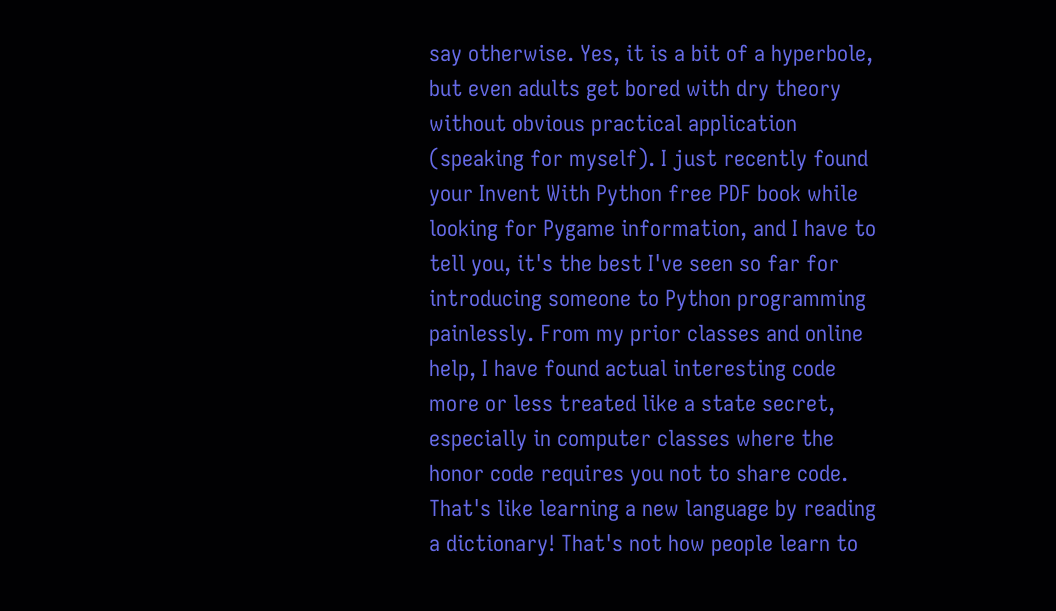say otherwise. Yes, it is a bit of a hyperbole, but even adults get bored with dry theory without obvious practical application (speaking for myself). I just recently found your Invent With Python free PDF book while looking for Pygame information, and I have to tell you, it's the best I've seen so far for introducing someone to Python programming painlessly. From my prior classes and online help, I have found actual interesting code more or less treated like a state secret, especially in computer classes where the honor code requires you not to share code. That's like learning a new language by reading a dictionary! That's not how people learn to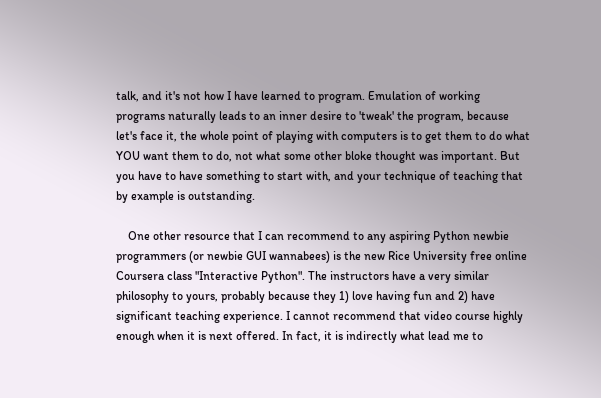talk, and it's not how I have learned to program. Emulation of working programs naturally leads to an inner desire to 'tweak' the program, because let's face it, the whole point of playing with computers is to get them to do what YOU want them to do, not what some other bloke thought was important. But you have to have something to start with, and your technique of teaching that by example is outstanding.

    One other resource that I can recommend to any aspiring Python newbie programmers (or newbie GUI wannabees) is the new Rice University free online Coursera class "Interactive Python". The instructors have a very similar philosophy to yours, probably because they 1) love having fun and 2) have significant teaching experience. I cannot recommend that video course highly enough when it is next offered. In fact, it is indirectly what lead me to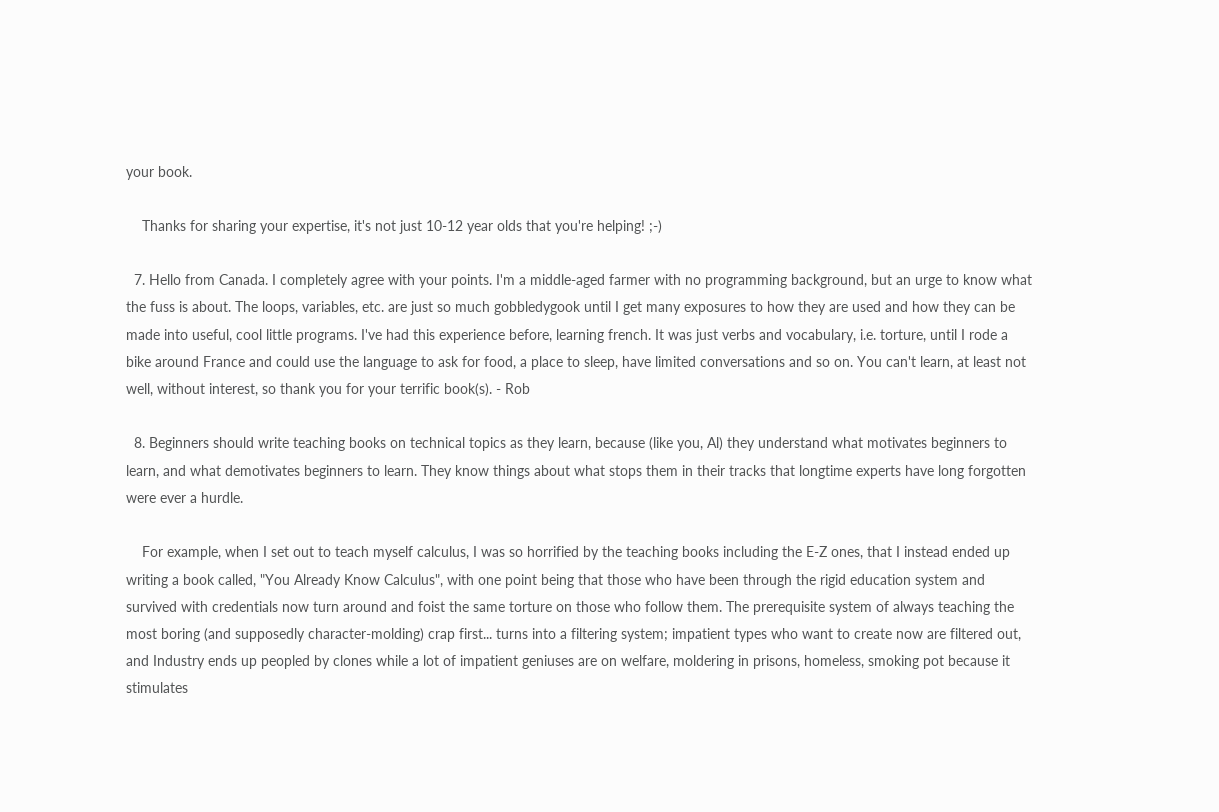your book.

    Thanks for sharing your expertise, it's not just 10-12 year olds that you're helping! ;-)

  7. Hello from Canada. I completely agree with your points. I'm a middle-aged farmer with no programming background, but an urge to know what the fuss is about. The loops, variables, etc. are just so much gobbledygook until I get many exposures to how they are used and how they can be made into useful, cool little programs. I've had this experience before, learning french. It was just verbs and vocabulary, i.e. torture, until I rode a bike around France and could use the language to ask for food, a place to sleep, have limited conversations and so on. You can't learn, at least not well, without interest, so thank you for your terrific book(s). - Rob

  8. Beginners should write teaching books on technical topics as they learn, because (like you, Al) they understand what motivates beginners to learn, and what demotivates beginners to learn. They know things about what stops them in their tracks that longtime experts have long forgotten were ever a hurdle.

    For example, when I set out to teach myself calculus, I was so horrified by the teaching books including the E-Z ones, that I instead ended up writing a book called, "You Already Know Calculus", with one point being that those who have been through the rigid education system and survived with credentials now turn around and foist the same torture on those who follow them. The prerequisite system of always teaching the most boring (and supposedly character-molding) crap first... turns into a filtering system; impatient types who want to create now are filtered out, and Industry ends up peopled by clones while a lot of impatient geniuses are on welfare, moldering in prisons, homeless, smoking pot because it stimulates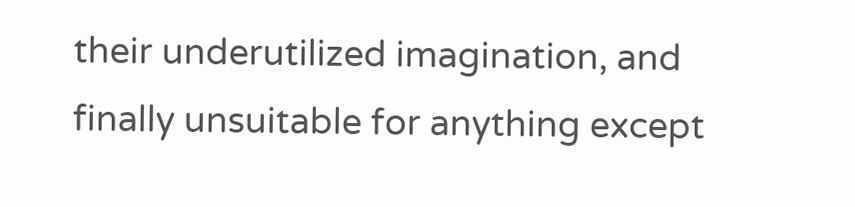their underutilized imagination, and finally unsuitable for anything except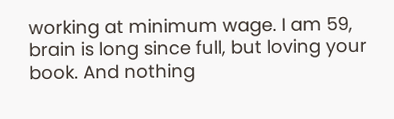working at minimum wage. I am 59, brain is long since full, but loving your book. And nothing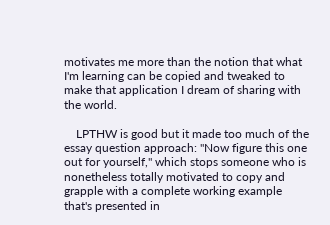motivates me more than the notion that what I'm learning can be copied and tweaked to make that application I dream of sharing with the world.

    LPTHW is good but it made too much of the essay question approach: "Now figure this one out for yourself," which stops someone who is nonetheless totally motivated to copy and grapple with a complete working example that's presented in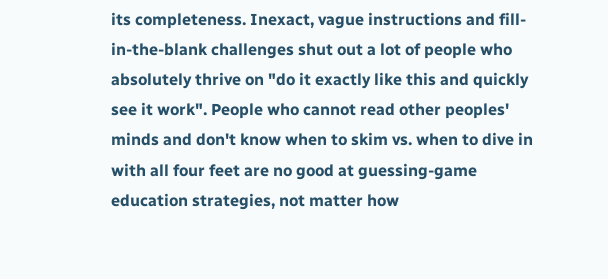its completeness. Inexact, vague instructions and fill-in-the-blank challenges shut out a lot of people who absolutely thrive on "do it exactly like this and quickly see it work". People who cannot read other peoples' minds and don't know when to skim vs. when to dive in with all four feet are no good at guessing-game education strategies, not matter how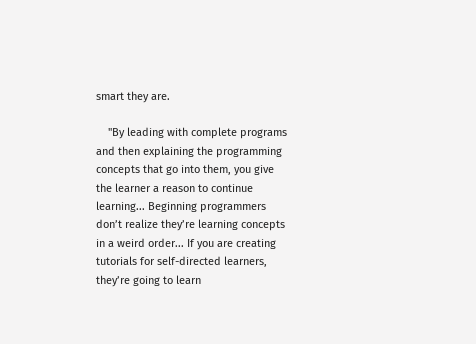smart they are.

    "By leading with complete programs and then explaining the programming concepts that go into them, you give the learner a reason to continue learning... Beginning programmers don’t realize they’re learning concepts in a weird order... If you are creating tutorials for self-directed learners, they’re going to learn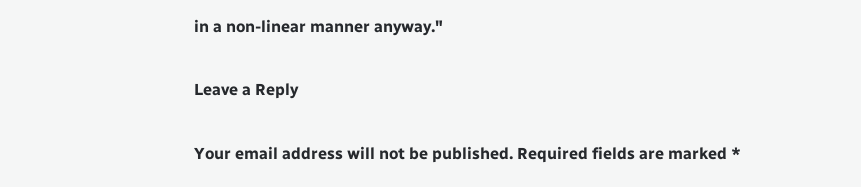in a non-linear manner anyway."

Leave a Reply

Your email address will not be published. Required fields are marked *